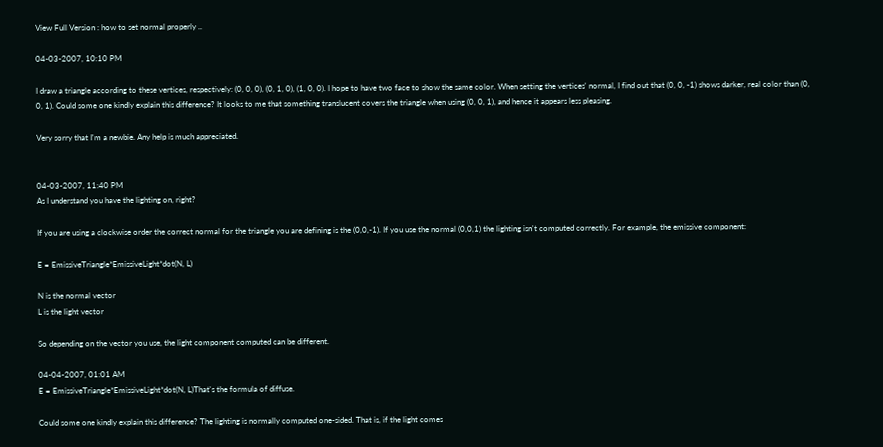View Full Version : how to set normal properly ..

04-03-2007, 10:10 PM

I draw a triangle according to these vertices, respectively: (0, 0, 0), (0, 1, 0), (1, 0, 0). I hope to have two face to show the same color. When setting the vertices' normal, I find out that (0, 0, -1) shows darker, real color than (0, 0, 1). Could some one kindly explain this difference? It looks to me that something translucent covers the triangle when using (0, 0, 1), and hence it appears less pleasing.

Very sorry that I'm a newbie. Any help is much appreciated.


04-03-2007, 11:40 PM
As I understand you have the lighting on, right?

If you are using a clockwise order the correct normal for the triangle you are defining is the (0,0,-1). If you use the normal (0,0,1) the lighting isn't computed correctly. For example, the emissive component:

E = EmissiveTriangle*EmissiveLight*dot(N, L)

N is the normal vector
L is the light vector

So depending on the vector you use, the light component computed can be different.

04-04-2007, 01:01 AM
E = EmissiveTriangle*EmissiveLight*dot(N, L)That's the formula of diffuse.

Could some one kindly explain this difference? The lighting is normally computed one-sided. That is, if the light comes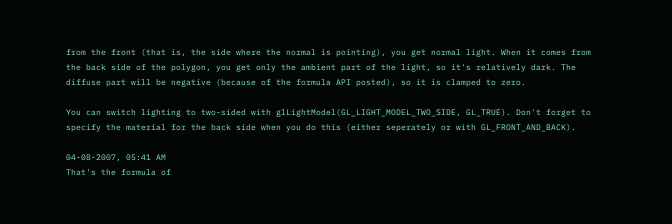from the front (that is, the side where the normal is pointing), you get normal light. When it comes from the back side of the polygon, you get only the ambient part of the light, so it's relatively dark. The diffuse part will be negative (because of the formula API posted), so it is clamped to zero.

You can switch lighting to two-sided with glLightModel(GL_LIGHT_MODEL_TWO_SIDE, GL_TRUE). Don't forget to specify the material for the back side when you do this (either seperately or with GL_FRONT_AND_BACK).

04-08-2007, 05:41 AM
That's the formula of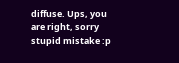diffuse. Ups, you are right, sorry stupid mistake :p